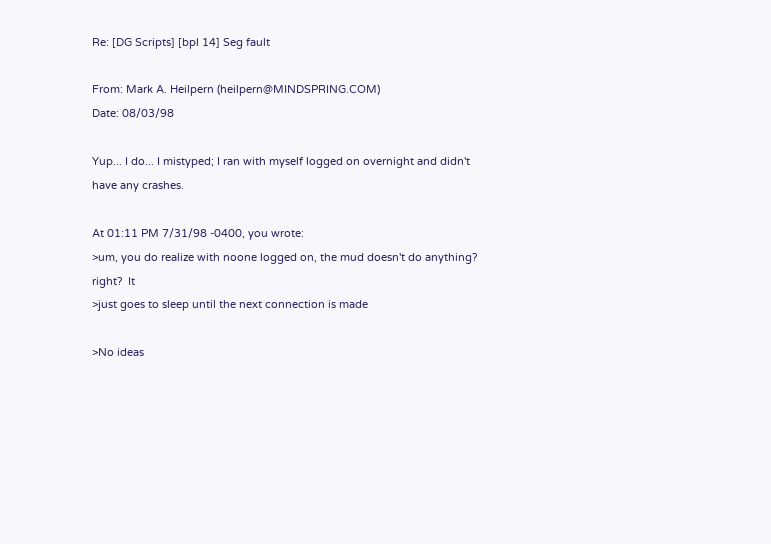Re: [DG Scripts] [bpl 14] Seg fault

From: Mark A. Heilpern (heilpern@MINDSPRING.COM)
Date: 08/03/98

Yup... I do... I mistyped; I ran with myself logged on overnight and didn't
have any crashes.

At 01:11 PM 7/31/98 -0400, you wrote:
>um, you do realize with noone logged on, the mud doesn't do anything?
right?  It
>just goes to sleep until the next connection is made

>No ideas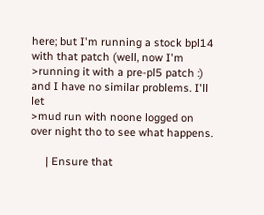here; but I'm running a stock bpl14 with that patch (well, now I'm
>running it with a pre-pl5 patch :) and I have no similar problems. I'll let
>mud run with noone logged on over night tho to see what happens.

     | Ensure that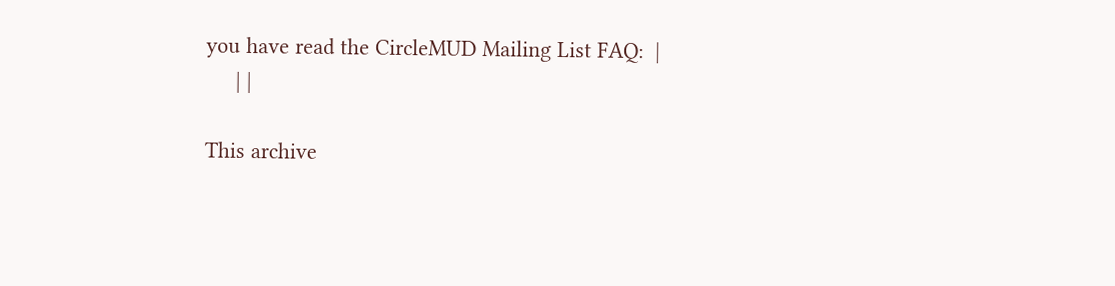you have read the CircleMUD Mailing List FAQ:  |
     | |

This archive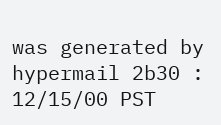was generated by hypermail 2b30 : 12/15/00 PST